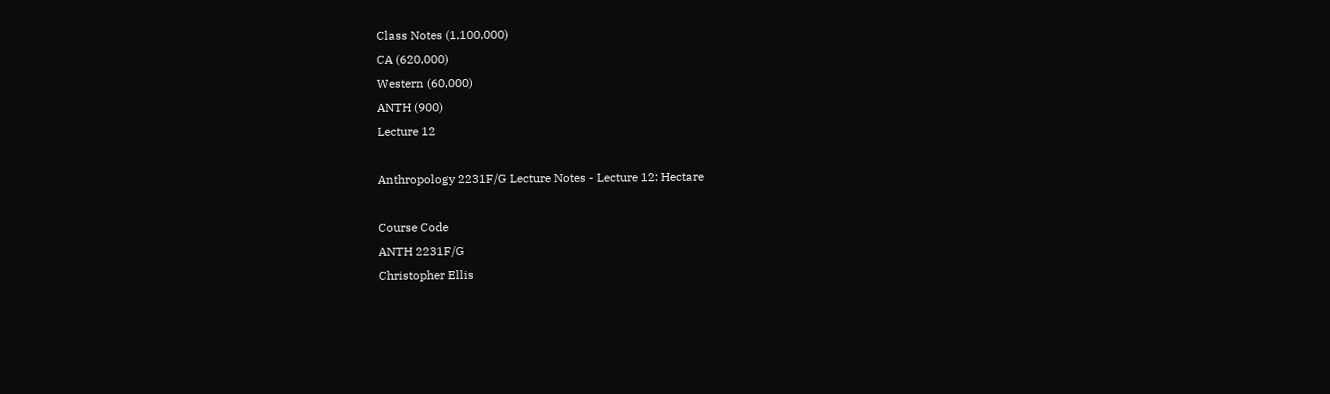Class Notes (1,100,000)
CA (620,000)
Western (60,000)
ANTH (900)
Lecture 12

Anthropology 2231F/G Lecture Notes - Lecture 12: Hectare

Course Code
ANTH 2231F/G
Christopher Ellis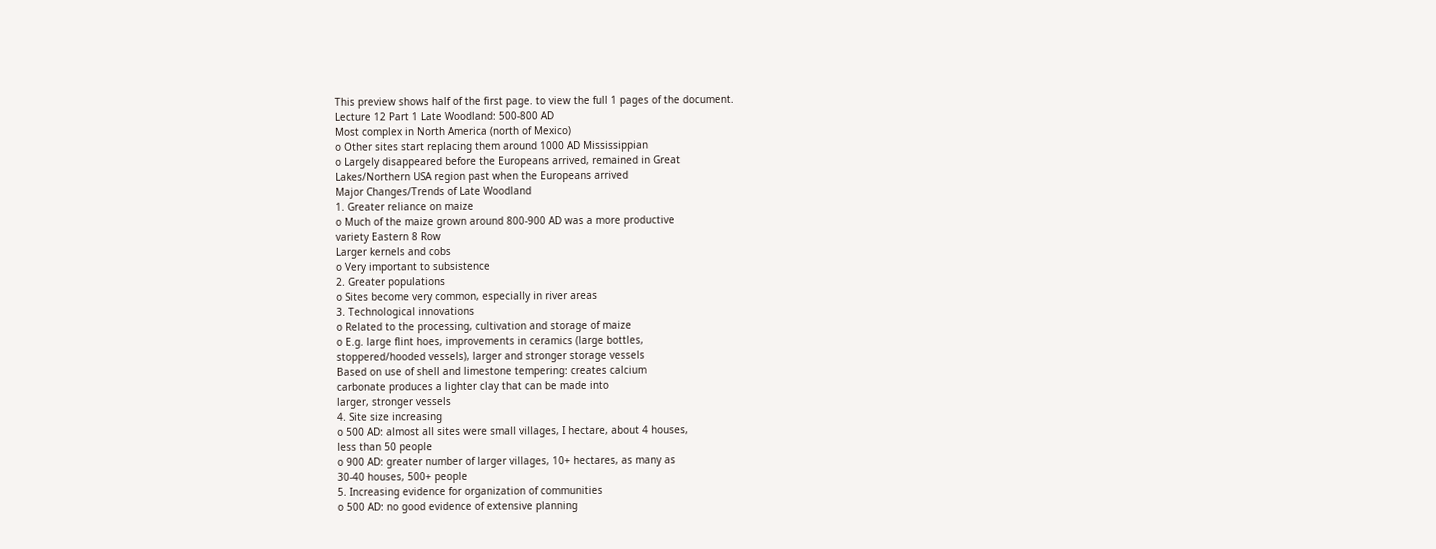This preview shows half of the first page. to view the full 1 pages of the document.
Lecture 12 Part 1 Late Woodland: 500-800 AD
Most complex in North America (north of Mexico)
o Other sites start replacing them around 1000 AD Mississippian
o Largely disappeared before the Europeans arrived, remained in Great
Lakes/Northern USA region past when the Europeans arrived
Major Changes/Trends of Late Woodland
1. Greater reliance on maize
o Much of the maize grown around 800-900 AD was a more productive
variety Eastern 8 Row
Larger kernels and cobs
o Very important to subsistence
2. Greater populations
o Sites become very common, especially in river areas
3. Technological innovations
o Related to the processing, cultivation and storage of maize
o E.g. large flint hoes, improvements in ceramics (large bottles,
stoppered/hooded vessels), larger and stronger storage vessels
Based on use of shell and limestone tempering: creates calcium
carbonate produces a lighter clay that can be made into
larger, stronger vessels
4. Site size increasing
o 500 AD: almost all sites were small villages, I hectare, about 4 houses,
less than 50 people
o 900 AD: greater number of larger villages, 10+ hectares, as many as
30-40 houses, 500+ people
5. Increasing evidence for organization of communities
o 500 AD: no good evidence of extensive planning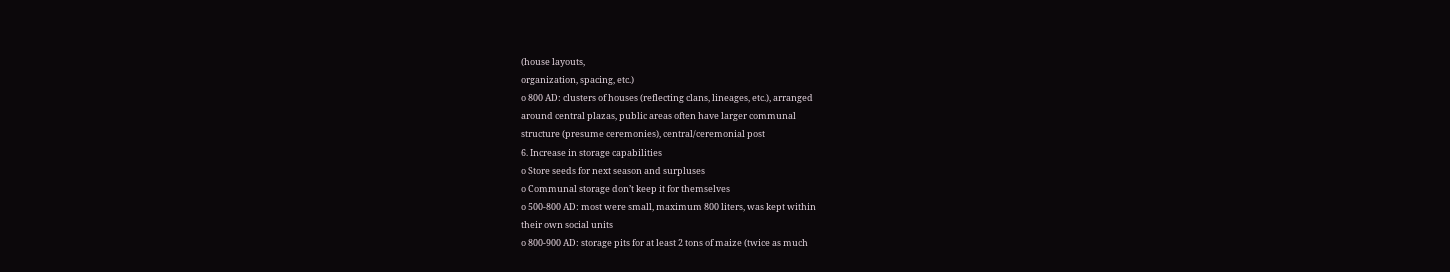(house layouts,
organization, spacing, etc.)
o 800 AD: clusters of houses (reflecting clans, lineages, etc.), arranged
around central plazas, public areas often have larger communal
structure (presume ceremonies), central/ceremonial post
6. Increase in storage capabilities
o Store seeds for next season and surpluses
o Communal storage don’t keep it for themselves
o 500-800 AD: most were small, maximum 800 liters, was kept within
their own social units
o 800-900 AD: storage pits for at least 2 tons of maize (twice as much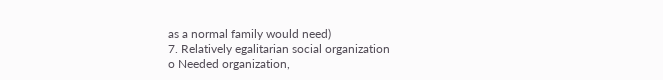as a normal family would need)
7. Relatively egalitarian social organization
o Needed organization,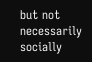but not necessarily socially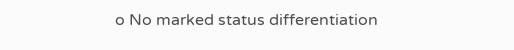o No marked status differentiation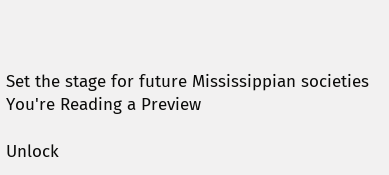Set the stage for future Mississippian societies
You're Reading a Preview

Unlock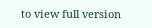to view full version